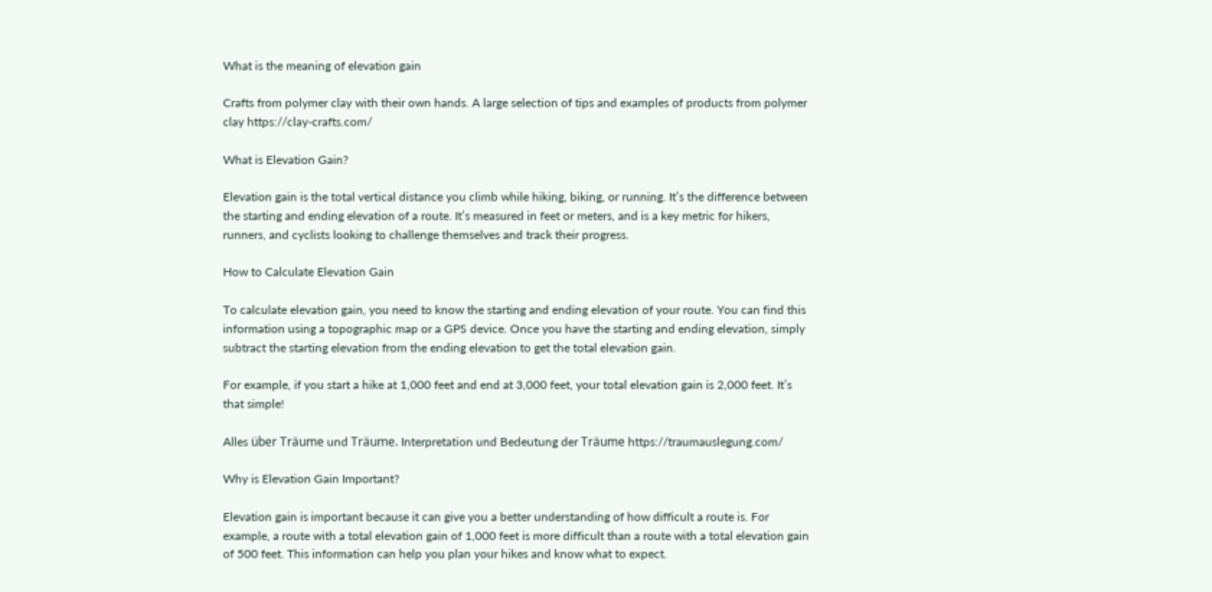What is the meaning of elevation gain

Crafts from polymer clay with their own hands. A large selection of tips and examples of products from polymer clay https://clay-crafts.com/

What is Elevation Gain?

Elevation gain is the total vertical distance you climb while hiking, biking, or running. It’s the difference between the starting and ending elevation of a route. It’s measured in feet or meters, and is a key metric for hikers, runners, and cyclists looking to challenge themselves and track their progress.

How to Calculate Elevation Gain

To calculate elevation gain, you need to know the starting and ending elevation of your route. You can find this information using a topographic map or a GPS device. Once you have the starting and ending elevation, simply subtract the starting elevation from the ending elevation to get the total elevation gain.

For example, if you start a hike at 1,000 feet and end at 3,000 feet, your total elevation gain is 2,000 feet. It’s that simple!

Alles über Träume und Träume. Interpretation und Bedeutung der Träume https://traumauslegung.com/

Why is Elevation Gain Important?

Elevation gain is important because it can give you a better understanding of how difficult a route is. For example, a route with a total elevation gain of 1,000 feet is more difficult than a route with a total elevation gain of 500 feet. This information can help you plan your hikes and know what to expect.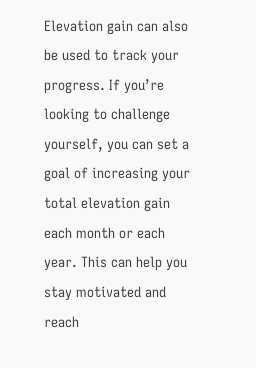Elevation gain can also be used to track your progress. If you’re looking to challenge yourself, you can set a goal of increasing your total elevation gain each month or each year. This can help you stay motivated and reach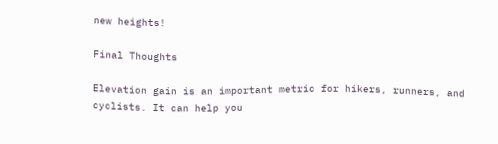new heights!

Final Thoughts

Elevation gain is an important metric for hikers, runners, and cyclists. It can help you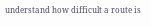understand how difficult a route is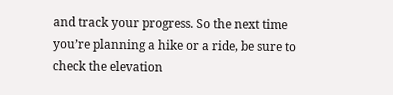and track your progress. So the next time you’re planning a hike or a ride, be sure to check the elevation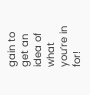gain to get an idea of what you’re in for!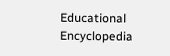Educational Encyclopedia